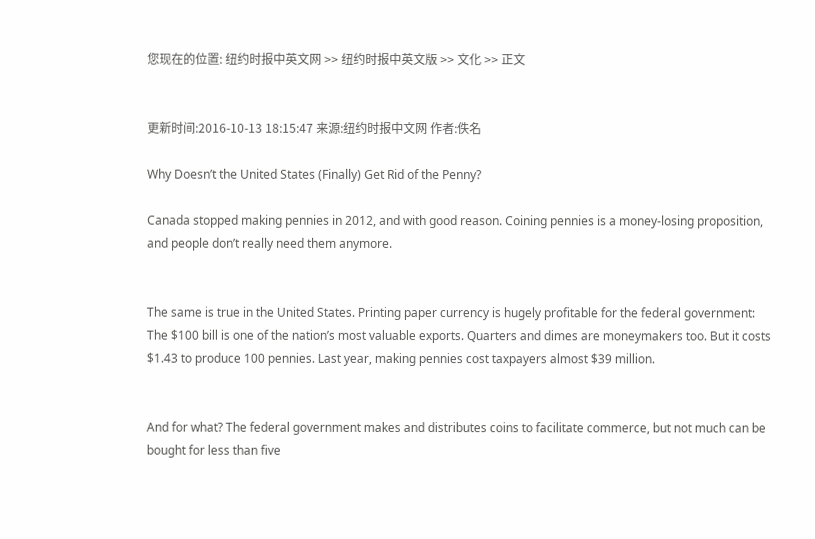您现在的位置: 纽约时报中英文网 >> 纽约时报中英文版 >> 文化 >> 正文


更新时间:2016-10-13 18:15:47 来源:纽约时报中文网 作者:佚名

Why Doesn’t the United States (Finally) Get Rid of the Penny?

Canada stopped making pennies in 2012, and with good reason. Coining pennies is a money-losing proposition, and people don’t really need them anymore.


The same is true in the United States. Printing paper currency is hugely profitable for the federal government: The $100 bill is one of the nation’s most valuable exports. Quarters and dimes are moneymakers too. But it costs $1.43 to produce 100 pennies. Last year, making pennies cost taxpayers almost $39 million.


And for what? The federal government makes and distributes coins to facilitate commerce, but not much can be bought for less than five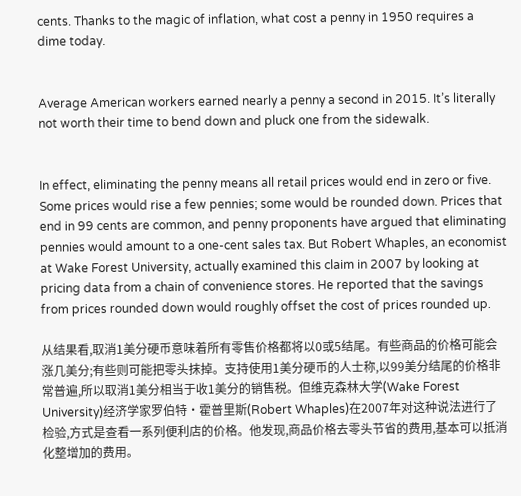cents. Thanks to the magic of inflation, what cost a penny in 1950 requires a dime today.


Average American workers earned nearly a penny a second in 2015. It’s literally not worth their time to bend down and pluck one from the sidewalk.


In effect, eliminating the penny means all retail prices would end in zero or five. Some prices would rise a few pennies; some would be rounded down. Prices that end in 99 cents are common, and penny proponents have argued that eliminating pennies would amount to a one-cent sales tax. But Robert Whaples, an economist at Wake Forest University, actually examined this claim in 2007 by looking at pricing data from a chain of convenience stores. He reported that the savings from prices rounded down would roughly offset the cost of prices rounded up.

从结果看,取消1美分硬币意味着所有零售价格都将以0或5结尾。有些商品的价格可能会涨几美分;有些则可能把零头抹掉。支持使用1美分硬币的人士称,以99美分结尾的价格非常普遍,所以取消1美分相当于收1美分的销售税。但维克森林大学(Wake Forest University)经济学家罗伯特·霍普里斯(Robert Whaples)在2007年对这种说法进行了检验,方式是查看一系列便利店的价格。他发现,商品价格去零头节省的费用,基本可以抵消化整增加的费用。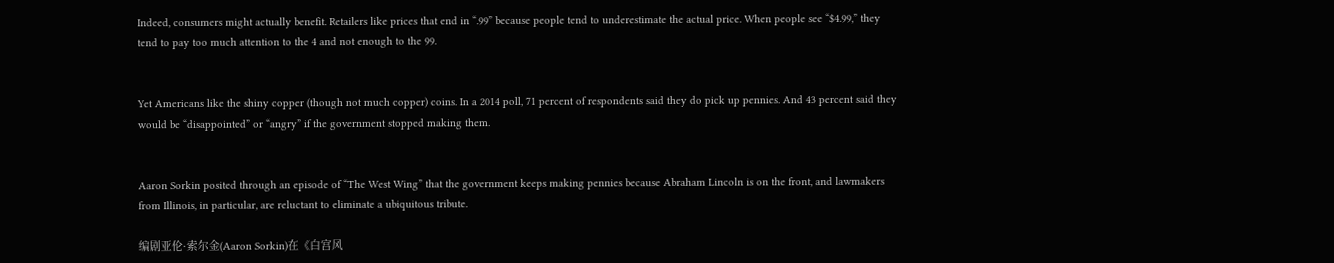Indeed, consumers might actually benefit. Retailers like prices that end in “.99” because people tend to underestimate the actual price. When people see “$4.99,” they tend to pay too much attention to the 4 and not enough to the 99.


Yet Americans like the shiny copper (though not much copper) coins. In a 2014 poll, 71 percent of respondents said they do pick up pennies. And 43 percent said they would be “disappointed” or “angry” if the government stopped making them.


Aaron Sorkin posited through an episode of “The West Wing” that the government keeps making pennies because Abraham Lincoln is on the front, and lawmakers from Illinois, in particular, are reluctant to eliminate a ubiquitous tribute.

编剧亚伦·索尔金(Aaron Sorkin)在《白宫风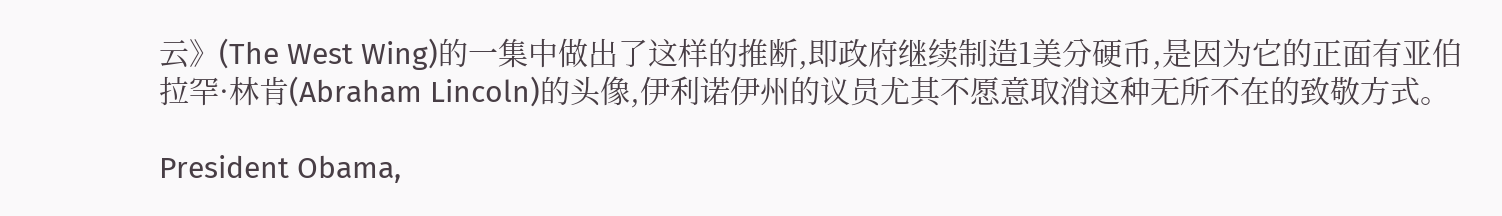云》(The West Wing)的一集中做出了这样的推断,即政府继续制造1美分硬币,是因为它的正面有亚伯拉罕·林肯(Abraham Lincoln)的头像,伊利诺伊州的议员尤其不愿意取消这种无所不在的致敬方式。

President Obama,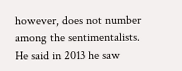however, does not number among the sentimentalists. He said in 2013 he saw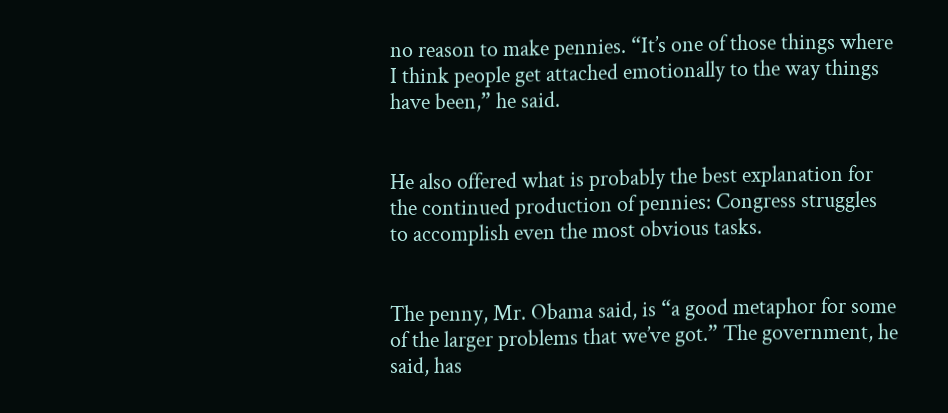no reason to make pennies. “It’s one of those things where I think people get attached emotionally to the way things have been,” he said.


He also offered what is probably the best explanation for the continued production of pennies: Congress struggles to accomplish even the most obvious tasks.


The penny, Mr. Obama said, is “a good metaphor for some of the larger problems that we’ve got.” The government, he said, has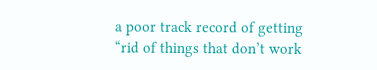a poor track record of getting “rid of things that don’t work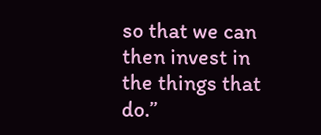so that we can then invest in the things that do.”